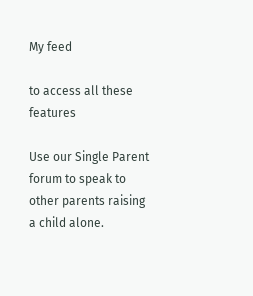My feed

to access all these features

Use our Single Parent forum to speak to other parents raising a child alone.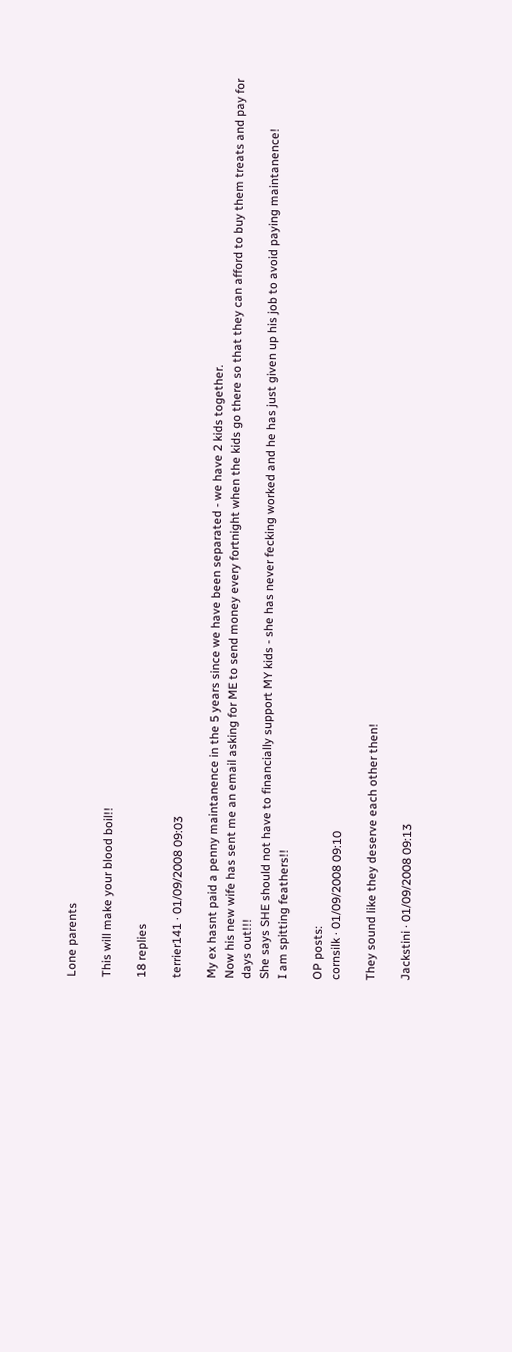Lone parents

This will make your blood boil!!

18 replies

terrier141 · 01/09/2008 09:03

My ex hasnt paid a penny maintanence in the 5 years since we have been separated - we have 2 kids together.
Now his new wife has sent me an email asking for ME to send money every fortnight when the kids go there so that they can afford to buy them treats and pay for days out!!!
She says SHE should not have to financially support MY kids - she has never fecking worked and he has just given up his job to avoid paying maintanence!
I am spitting feathers!!

OP posts:
cornsilk · 01/09/2008 09:10

They sound like they deserve each other then!

Jackstini · 01/09/2008 09:13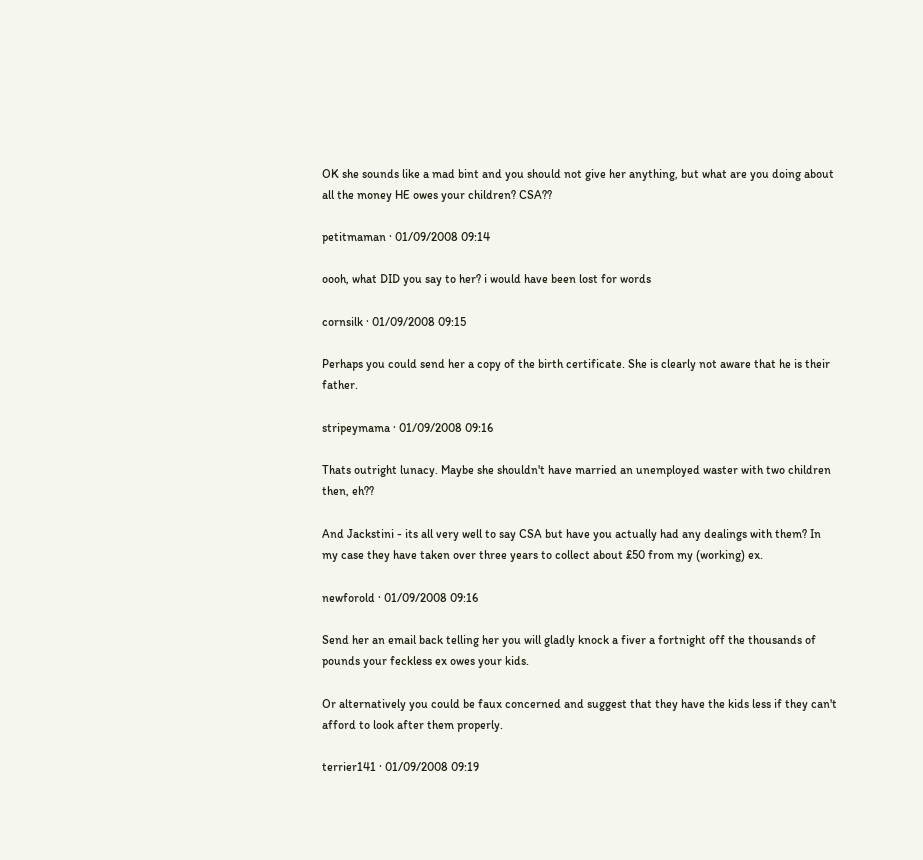OK she sounds like a mad bint and you should not give her anything, but what are you doing about all the money HE owes your children? CSA??

petitmaman · 01/09/2008 09:14

oooh, what DID you say to her? i would have been lost for words

cornsilk · 01/09/2008 09:15

Perhaps you could send her a copy of the birth certificate. She is clearly not aware that he is their father.

stripeymama · 01/09/2008 09:16

Thats outright lunacy. Maybe she shouldn't have married an unemployed waster with two children then, eh??

And Jackstini - its all very well to say CSA but have you actually had any dealings with them? In my case they have taken over three years to collect about £50 from my (working) ex.

newforold · 01/09/2008 09:16

Send her an email back telling her you will gladly knock a fiver a fortnight off the thousands of pounds your feckless ex owes your kids.

Or alternatively you could be faux concerned and suggest that they have the kids less if they can't afford to look after them properly.

terrier141 · 01/09/2008 09:19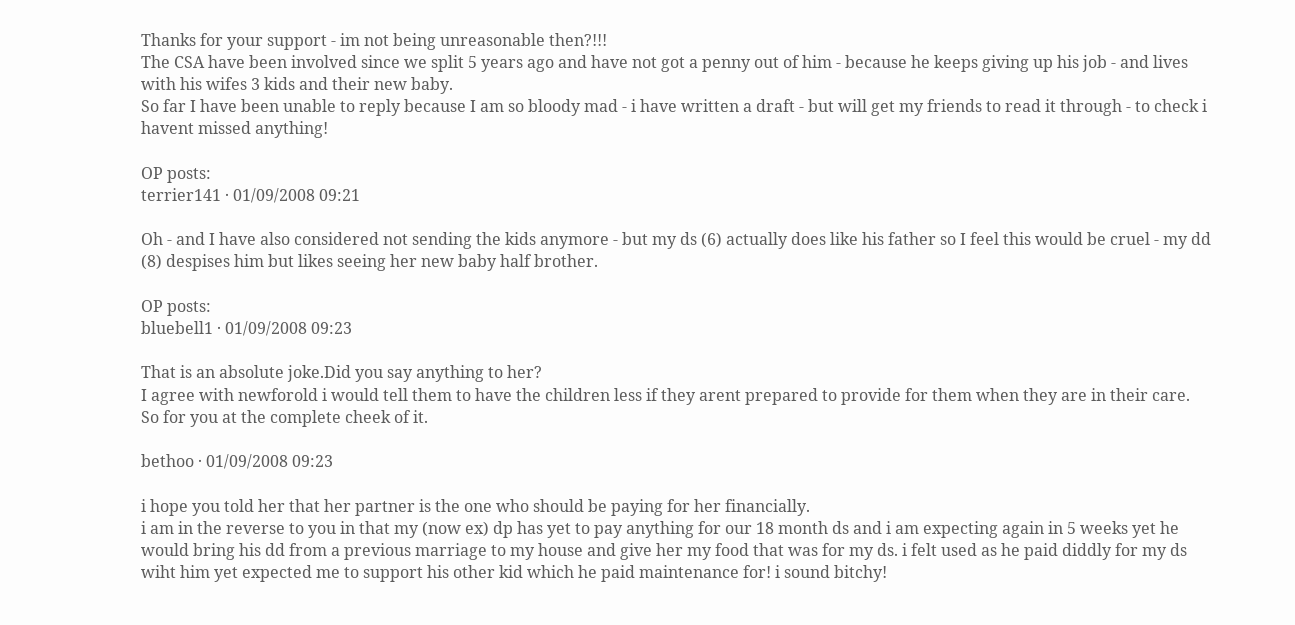Thanks for your support - im not being unreasonable then?!!!
The CSA have been involved since we split 5 years ago and have not got a penny out of him - because he keeps giving up his job - and lives with his wifes 3 kids and their new baby.
So far I have been unable to reply because I am so bloody mad - i have written a draft - but will get my friends to read it through - to check i havent missed anything!

OP posts:
terrier141 · 01/09/2008 09:21

Oh - and I have also considered not sending the kids anymore - but my ds (6) actually does like his father so I feel this would be cruel - my dd (8) despises him but likes seeing her new baby half brother.

OP posts:
bluebell1 · 01/09/2008 09:23

That is an absolute joke.Did you say anything to her?
I agree with newforold i would tell them to have the children less if they arent prepared to provide for them when they are in their care.
So for you at the complete cheek of it.

bethoo · 01/09/2008 09:23

i hope you told her that her partner is the one who should be paying for her financially.
i am in the reverse to you in that my (now ex) dp has yet to pay anything for our 18 month ds and i am expecting again in 5 weeks yet he would bring his dd from a previous marriage to my house and give her my food that was for my ds. i felt used as he paid diddly for my ds wiht him yet expected me to support his other kid which he paid maintenance for! i sound bitchy!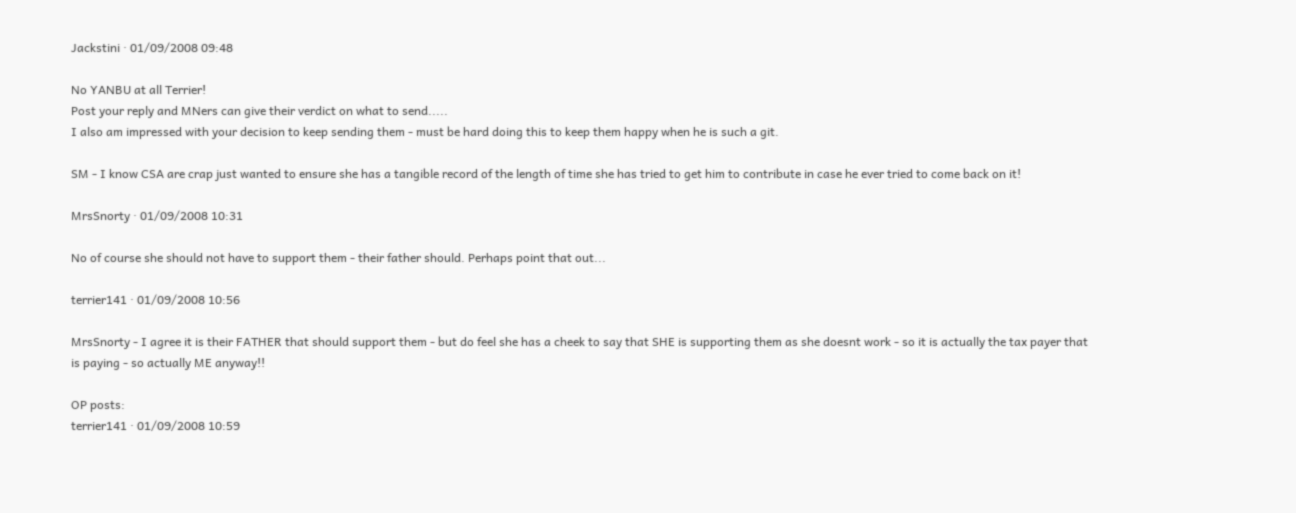Jackstini · 01/09/2008 09:48

No YANBU at all Terrier!
Post your reply and MNers can give their verdict on what to send.....
I also am impressed with your decision to keep sending them - must be hard doing this to keep them happy when he is such a git.

SM - I know CSA are crap just wanted to ensure she has a tangible record of the length of time she has tried to get him to contribute in case he ever tried to come back on it!

MrsSnorty · 01/09/2008 10:31

No of course she should not have to support them - their father should. Perhaps point that out...

terrier141 · 01/09/2008 10:56

MrsSnorty - I agree it is their FATHER that should support them - but do feel she has a cheek to say that SHE is supporting them as she doesnt work - so it is actually the tax payer that is paying - so actually ME anyway!!

OP posts:
terrier141 · 01/09/2008 10:59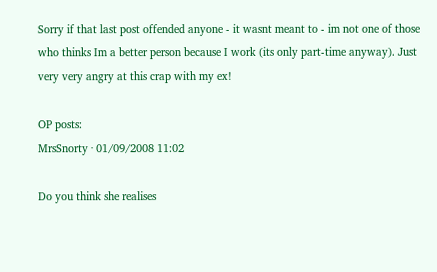Sorry if that last post offended anyone - it wasnt meant to - im not one of those who thinks Im a better person because I work (its only part-time anyway). Just very very angry at this crap with my ex!

OP posts:
MrsSnorty · 01/09/2008 11:02

Do you think she realises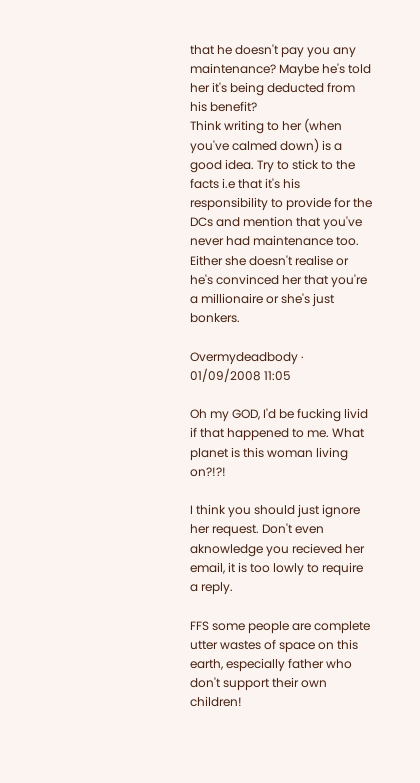that he doesn't pay you any maintenance? Maybe he's told her it's being deducted from his benefit?
Think writing to her (when you've calmed down) is a good idea. Try to stick to the facts i.e that it's his responsibility to provide for the DCs and mention that you've never had maintenance too. Either she doesn't realise or he's convinced her that you're a millionaire or she's just bonkers.

Overmydeadbody · 01/09/2008 11:05

Oh my GOD, I'd be fucking livid if that happened to me. What planet is this woman living on?!?!

I think you should just ignore her request. Don't even aknowledge you recieved her email, it is too lowly to require a reply.

FFS some people are complete utter wastes of space on this earth, especially father who don't support their own children!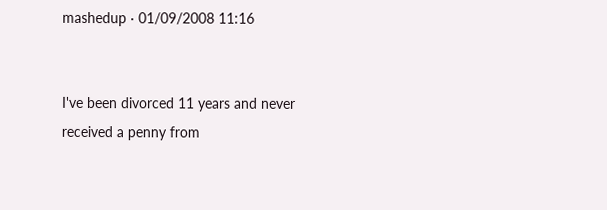mashedup · 01/09/2008 11:16


I've been divorced 11 years and never received a penny from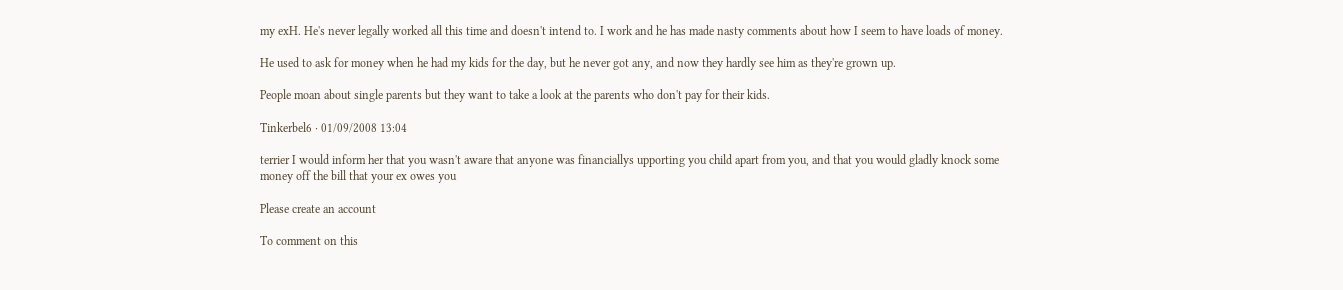my exH. He's never legally worked all this time and doesn't intend to. I work and he has made nasty comments about how I seem to have loads of money.

He used to ask for money when he had my kids for the day, but he never got any, and now they hardly see him as they're grown up.

People moan about single parents but they want to take a look at the parents who don't pay for their kids.

Tinkerbel6 · 01/09/2008 13:04

terrier I would inform her that you wasn't aware that anyone was financiallys upporting you child apart from you, and that you would gladly knock some money off the bill that your ex owes you

Please create an account

To comment on this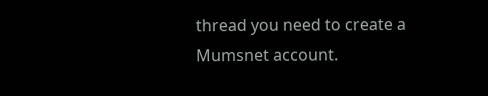thread you need to create a Mumsnet account.